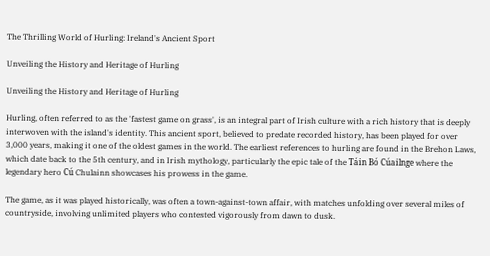The Thrilling World of Hurling: Ireland's Ancient Sport

Unveiling the History and Heritage of Hurling

Unveiling the History and Heritage of Hurling

Hurling, often referred to as the 'fastest game on grass', is an integral part of Irish culture with a rich history that is deeply interwoven with the island's identity. This ancient sport, believed to predate recorded history, has been played for over 3,000 years, making it one of the oldest games in the world. The earliest references to hurling are found in the Brehon Laws, which date back to the 5th century, and in Irish mythology, particularly the epic tale of the Táin Bó Cúailnge where the legendary hero Cú Chulainn showcases his prowess in the game.

The game, as it was played historically, was often a town-against-town affair, with matches unfolding over several miles of countryside, involving unlimited players who contested vigorously from dawn to dusk.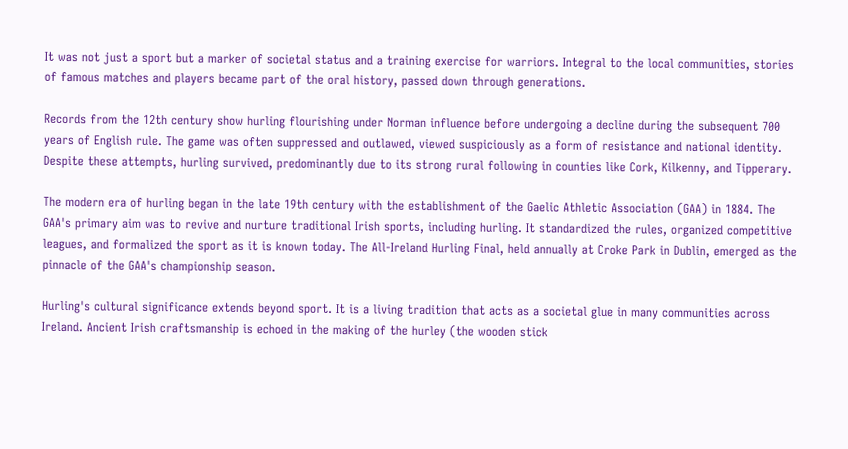It was not just a sport but a marker of societal status and a training exercise for warriors. Integral to the local communities, stories of famous matches and players became part of the oral history, passed down through generations.

Records from the 12th century show hurling flourishing under Norman influence before undergoing a decline during the subsequent 700 years of English rule. The game was often suppressed and outlawed, viewed suspiciously as a form of resistance and national identity. Despite these attempts, hurling survived, predominantly due to its strong rural following in counties like Cork, Kilkenny, and Tipperary.

The modern era of hurling began in the late 19th century with the establishment of the Gaelic Athletic Association (GAA) in 1884. The GAA's primary aim was to revive and nurture traditional Irish sports, including hurling. It standardized the rules, organized competitive leagues, and formalized the sport as it is known today. The All-Ireland Hurling Final, held annually at Croke Park in Dublin, emerged as the pinnacle of the GAA's championship season.

Hurling's cultural significance extends beyond sport. It is a living tradition that acts as a societal glue in many communities across Ireland. Ancient Irish craftsmanship is echoed in the making of the hurley (the wooden stick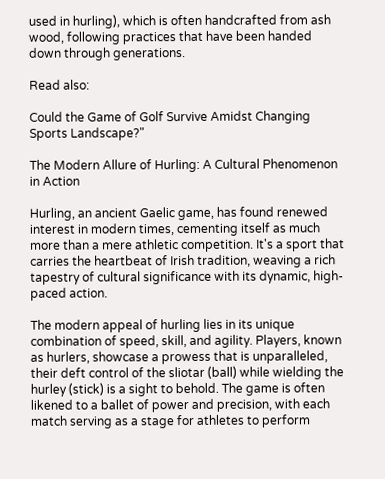used in hurling), which is often handcrafted from ash wood, following practices that have been handed down through generations.

Read also:

Could the Game of Golf Survive Amidst Changing Sports Landscape?"

The Modern Allure of Hurling: A Cultural Phenomenon in Action

Hurling, an ancient Gaelic game, has found renewed interest in modern times, cementing itself as much more than a mere athletic competition. It's a sport that carries the heartbeat of Irish tradition, weaving a rich tapestry of cultural significance with its dynamic, high-paced action.

The modern appeal of hurling lies in its unique combination of speed, skill, and agility. Players, known as hurlers, showcase a prowess that is unparalleled, their deft control of the sliotar (ball) while wielding the hurley (stick) is a sight to behold. The game is often likened to a ballet of power and precision, with each match serving as a stage for athletes to perform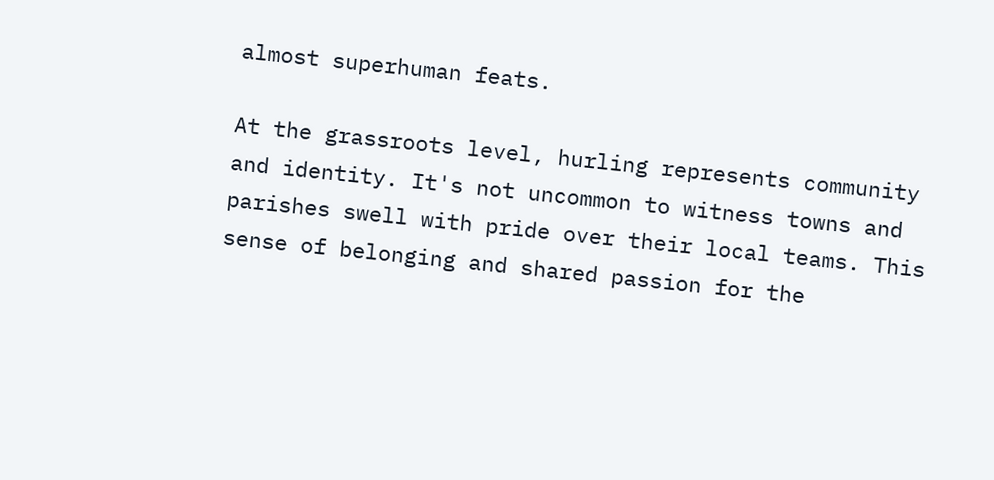almost superhuman feats.

At the grassroots level, hurling represents community and identity. It's not uncommon to witness towns and parishes swell with pride over their local teams. This sense of belonging and shared passion for the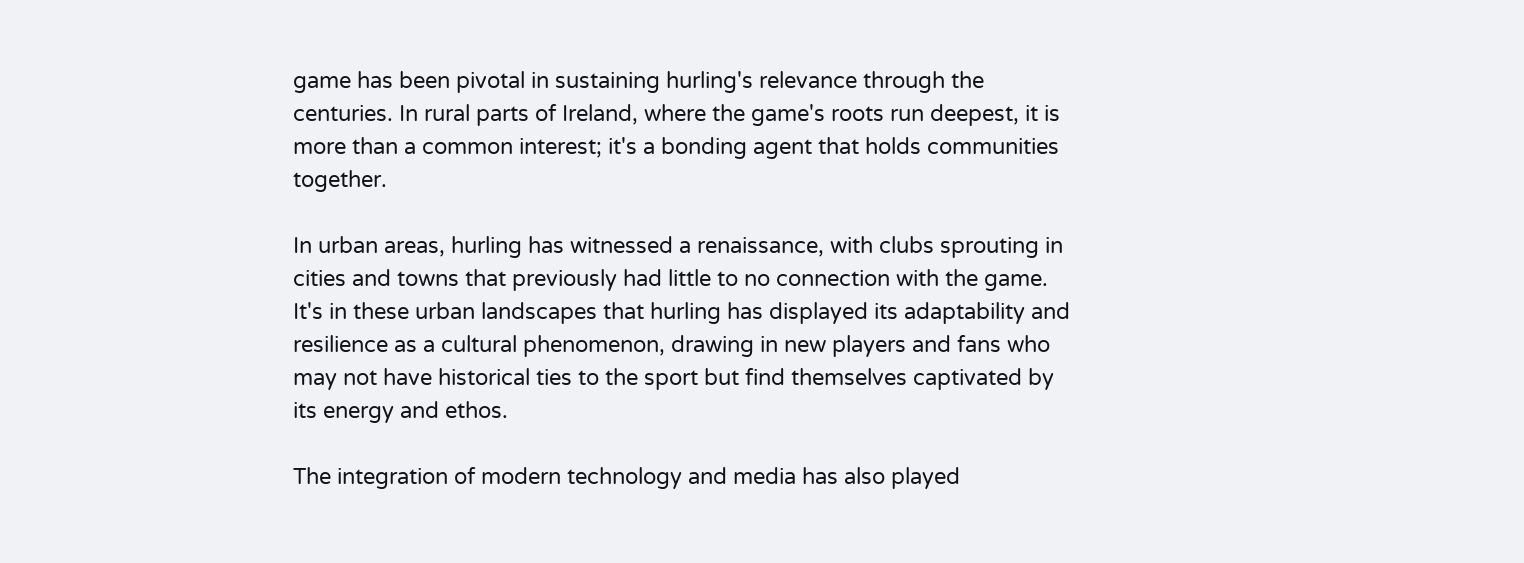game has been pivotal in sustaining hurling's relevance through the centuries. In rural parts of Ireland, where the game's roots run deepest, it is more than a common interest; it's a bonding agent that holds communities together.

In urban areas, hurling has witnessed a renaissance, with clubs sprouting in cities and towns that previously had little to no connection with the game. It's in these urban landscapes that hurling has displayed its adaptability and resilience as a cultural phenomenon, drawing in new players and fans who may not have historical ties to the sport but find themselves captivated by its energy and ethos.

The integration of modern technology and media has also played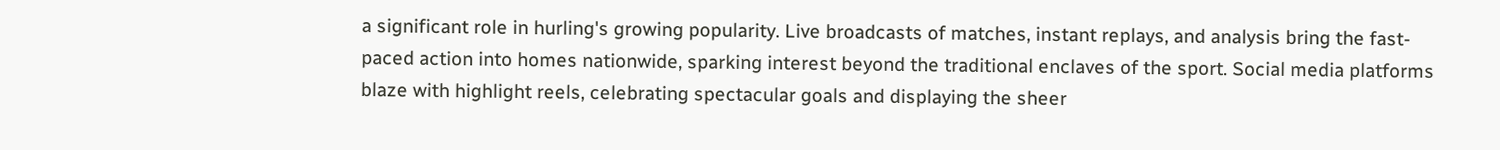a significant role in hurling's growing popularity. Live broadcasts of matches, instant replays, and analysis bring the fast-paced action into homes nationwide, sparking interest beyond the traditional enclaves of the sport. Social media platforms blaze with highlight reels, celebrating spectacular goals and displaying the sheer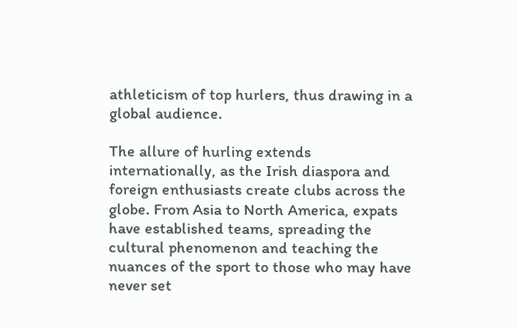athleticism of top hurlers, thus drawing in a global audience.

The allure of hurling extends internationally, as the Irish diaspora and foreign enthusiasts create clubs across the globe. From Asia to North America, expats have established teams, spreading the cultural phenomenon and teaching the nuances of the sport to those who may have never set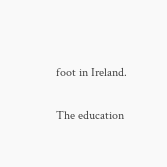foot in Ireland.

The education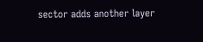sector adds another layer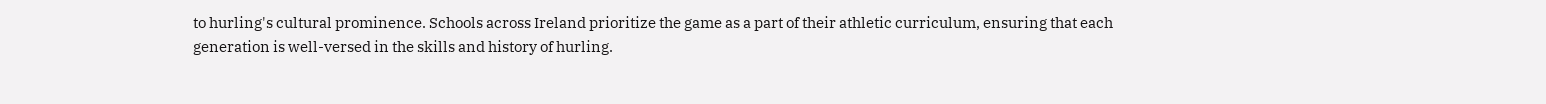to hurling's cultural prominence. Schools across Ireland prioritize the game as a part of their athletic curriculum, ensuring that each generation is well-versed in the skills and history of hurling.